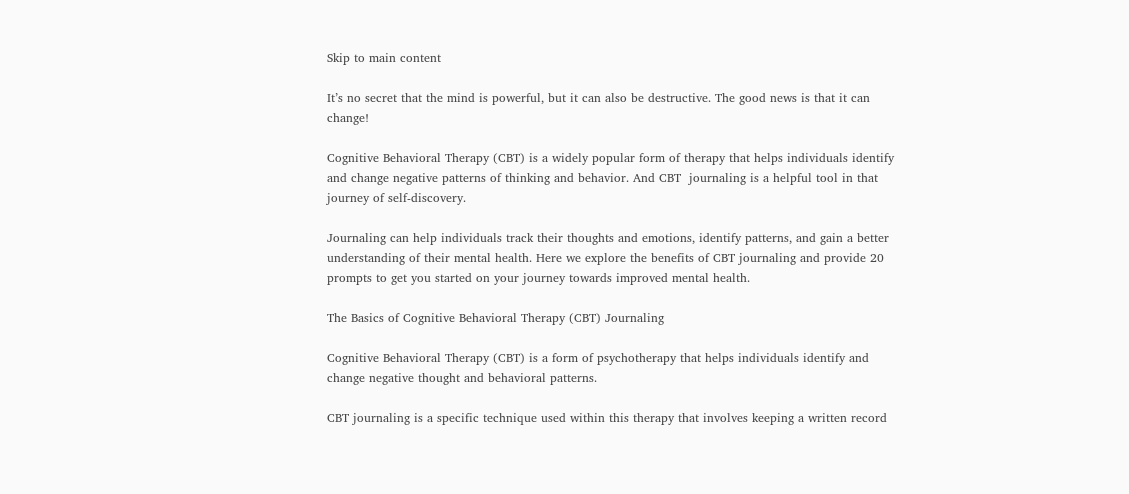Skip to main content

It’s no secret that the mind is powerful, but it can also be destructive. The good news is that it can change!

Cognitive Behavioral Therapy (CBT) is a widely popular form of therapy that helps individuals identify and change negative patterns of thinking and behavior. And CBT  journaling is a helpful tool in that journey of self-discovery.

Journaling can help individuals track their thoughts and emotions, identify patterns, and gain a better understanding of their mental health. Here we explore the benefits of CBT journaling and provide 20 prompts to get you started on your journey towards improved mental health.

The Basics of Cognitive Behavioral Therapy (CBT) Journaling

Cognitive Behavioral Therapy (CBT) is a form of psychotherapy that helps individuals identify and change negative thought and behavioral patterns.

CBT journaling is a specific technique used within this therapy that involves keeping a written record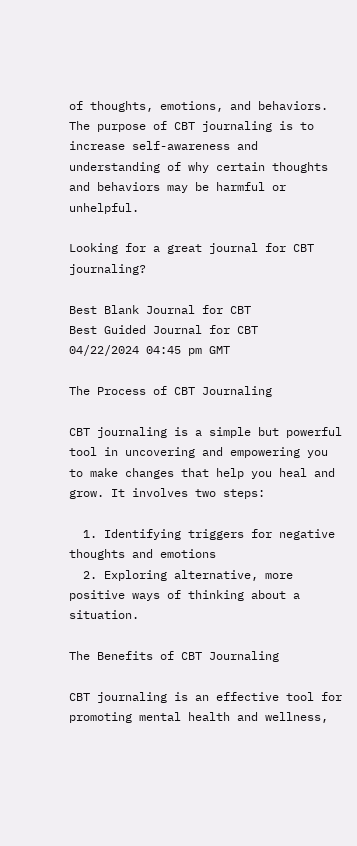of thoughts, emotions, and behaviors. The purpose of CBT journaling is to increase self-awareness and understanding of why certain thoughts and behaviors may be harmful or unhelpful.

Looking for a great journal for CBT journaling?

Best Blank Journal for CBT
Best Guided Journal for CBT
04/22/2024 04:45 pm GMT

The Process of CBT Journaling

CBT journaling is a simple but powerful tool in uncovering and empowering you to make changes that help you heal and grow. It involves two steps:

  1. Identifying triggers for negative thoughts and emotions
  2. Exploring alternative, more positive ways of thinking about a situation.

The Benefits of CBT Journaling

CBT journaling is an effective tool for promoting mental health and wellness,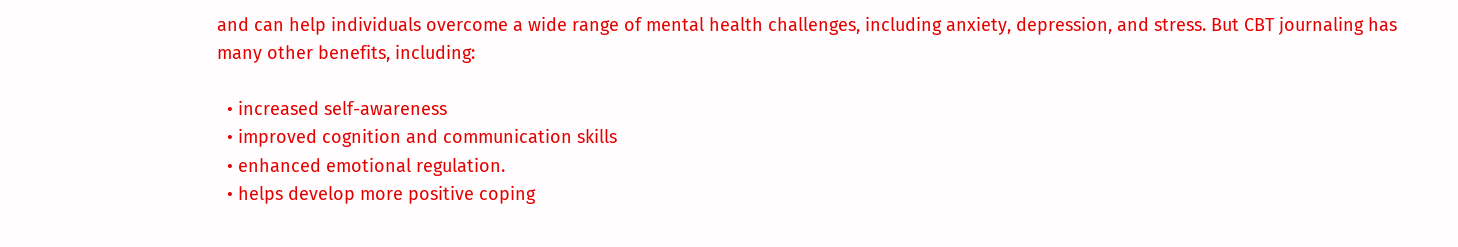and can help individuals overcome a wide range of mental health challenges, including anxiety, depression, and stress. But CBT journaling has many other benefits, including:

  • increased self-awareness
  • improved cognition and communication skills
  • enhanced emotional regulation.
  • helps develop more positive coping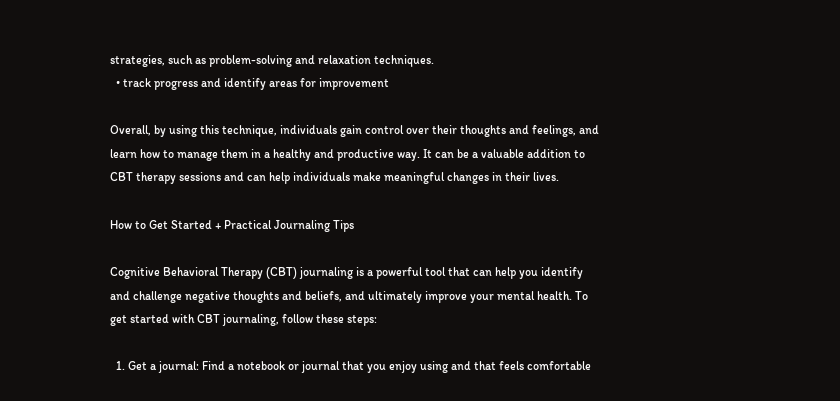strategies, such as problem-solving and relaxation techniques.
  • track progress and identify areas for improvement

Overall, by using this technique, individuals gain control over their thoughts and feelings, and learn how to manage them in a healthy and productive way. It can be a valuable addition to CBT therapy sessions and can help individuals make meaningful changes in their lives.

How to Get Started + Practical Journaling Tips

Cognitive Behavioral Therapy (CBT) journaling is a powerful tool that can help you identify and challenge negative thoughts and beliefs, and ultimately improve your mental health. To get started with CBT journaling, follow these steps:

  1. Get a journal: Find a notebook or journal that you enjoy using and that feels comfortable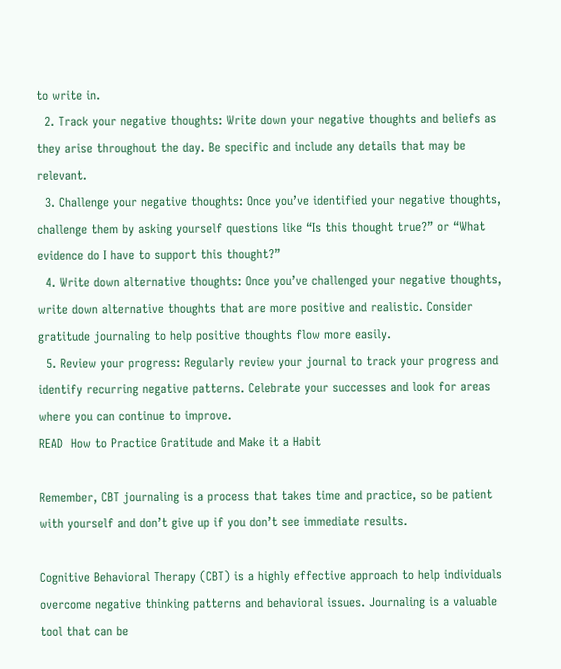to write in.
  2. Track your negative thoughts: Write down your negative thoughts and beliefs as they arise throughout the day. Be specific and include any details that may be relevant.
  3. Challenge your negative thoughts: Once you’ve identified your negative thoughts, challenge them by asking yourself questions like “Is this thought true?” or “What evidence do I have to support this thought?”
  4. Write down alternative thoughts: Once you’ve challenged your negative thoughts, write down alternative thoughts that are more positive and realistic. Consider gratitude journaling to help positive thoughts flow more easily.
  5. Review your progress: Regularly review your journal to track your progress and identify recurring negative patterns. Celebrate your successes and look for areas where you can continue to improve.
READ  How to Practice Gratitude and Make it a Habit

Remember, CBT journaling is a process that takes time and practice, so be patient with yourself and don’t give up if you don’t see immediate results.

Cognitive Behavioral Therapy (CBT) is a highly effective approach to help individuals overcome negative thinking patterns and behavioral issues. Journaling is a valuable tool that can be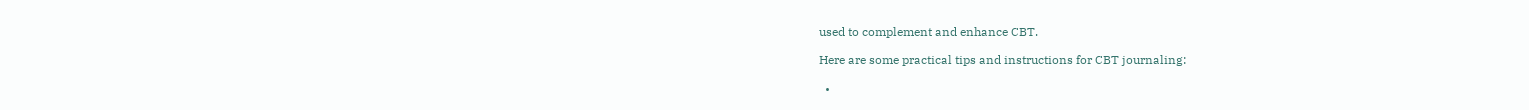used to complement and enhance CBT.

Here are some practical tips and instructions for CBT journaling:

  •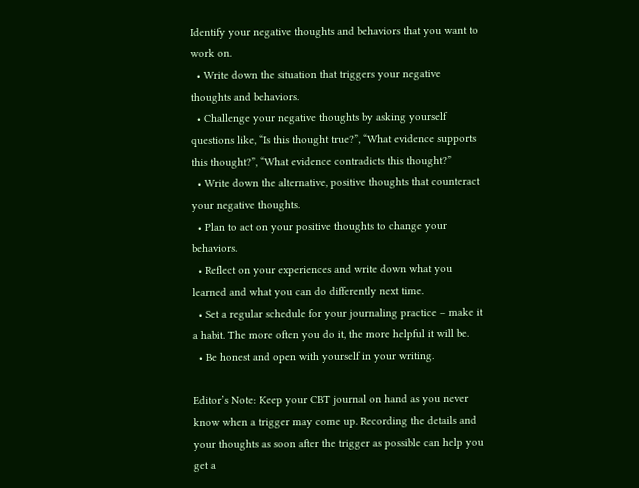Identify your negative thoughts and behaviors that you want to work on.
  • Write down the situation that triggers your negative thoughts and behaviors.
  • Challenge your negative thoughts by asking yourself questions like, “Is this thought true?”, “What evidence supports this thought?”, “What evidence contradicts this thought?”
  • Write down the alternative, positive thoughts that counteract your negative thoughts.
  • Plan to act on your positive thoughts to change your behaviors.
  • Reflect on your experiences and write down what you learned and what you can do differently next time.
  • Set a regular schedule for your journaling practice – make it a habit. The more often you do it, the more helpful it will be.
  • Be honest and open with yourself in your writing.

Editor’s Note: Keep your CBT journal on hand as you never know when a trigger may come up. Recording the details and your thoughts as soon after the trigger as possible can help you get a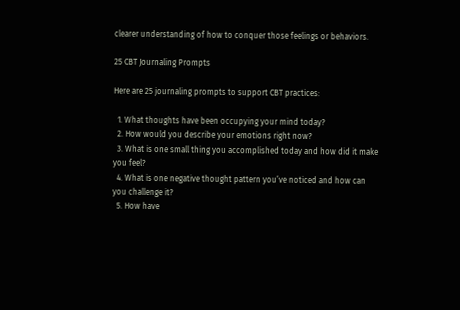clearer understanding of how to conquer those feelings or behaviors.

25 CBT Journaling Prompts

Here are 25 journaling prompts to support CBT practices:

  1. What thoughts have been occupying your mind today?
  2. How would you describe your emotions right now?
  3. What is one small thing you accomplished today and how did it make you feel?
  4. What is one negative thought pattern you’ve noticed and how can you challenge it?
  5. How have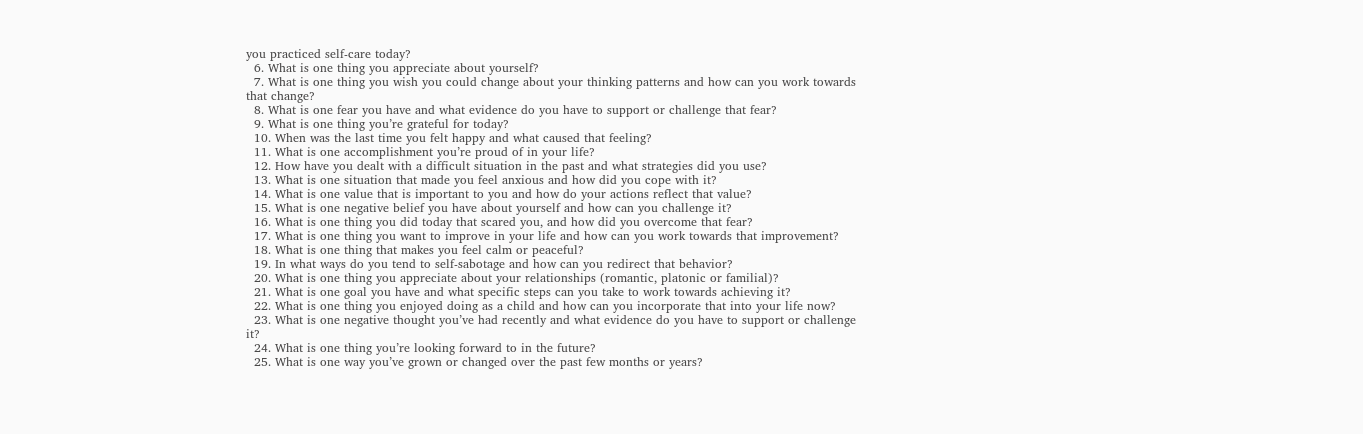you practiced self-care today?
  6. What is one thing you appreciate about yourself?
  7. What is one thing you wish you could change about your thinking patterns and how can you work towards that change?
  8. What is one fear you have and what evidence do you have to support or challenge that fear?
  9. What is one thing you’re grateful for today?
  10. When was the last time you felt happy and what caused that feeling?
  11. What is one accomplishment you’re proud of in your life?
  12. How have you dealt with a difficult situation in the past and what strategies did you use?
  13. What is one situation that made you feel anxious and how did you cope with it?
  14. What is one value that is important to you and how do your actions reflect that value?
  15. What is one negative belief you have about yourself and how can you challenge it?
  16. What is one thing you did today that scared you, and how did you overcome that fear?
  17. What is one thing you want to improve in your life and how can you work towards that improvement?
  18. What is one thing that makes you feel calm or peaceful?
  19. In what ways do you tend to self-sabotage and how can you redirect that behavior?
  20. What is one thing you appreciate about your relationships (romantic, platonic or familial)?
  21. What is one goal you have and what specific steps can you take to work towards achieving it?
  22. What is one thing you enjoyed doing as a child and how can you incorporate that into your life now?
  23. What is one negative thought you’ve had recently and what evidence do you have to support or challenge it?
  24. What is one thing you’re looking forward to in the future?
  25. What is one way you’ve grown or changed over the past few months or years?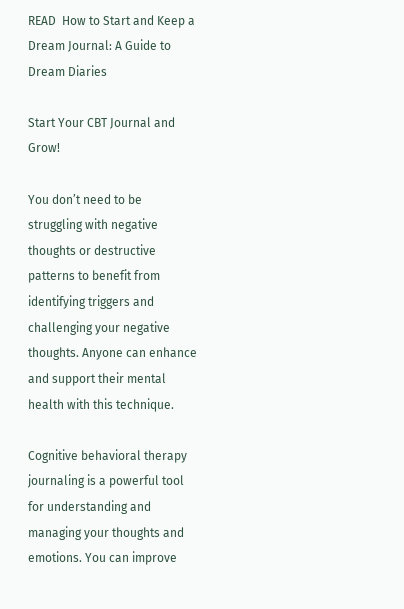READ  How to Start and Keep a Dream Journal: A Guide to Dream Diaries

Start Your CBT Journal and Grow!

You don’t need to be struggling with negative thoughts or destructive patterns to benefit from identifying triggers and challenging your negative thoughts. Anyone can enhance and support their mental health with this technique.

Cognitive behavioral therapy journaling is a powerful tool for understanding and managing your thoughts and emotions. You can improve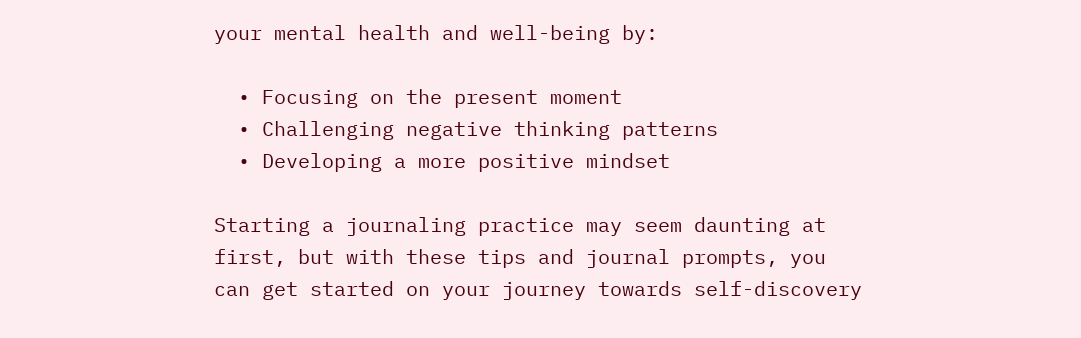your mental health and well-being by:

  • Focusing on the present moment
  • Challenging negative thinking patterns
  • Developing a more positive mindset

Starting a journaling practice may seem daunting at first, but with these tips and journal prompts, you can get started on your journey towards self-discovery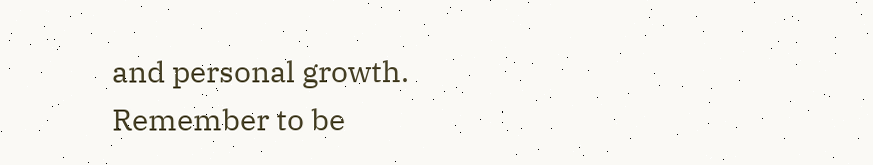and personal growth. Remember to be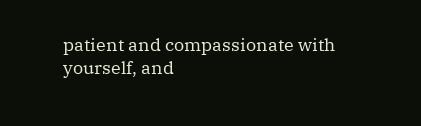patient and compassionate with yourself, and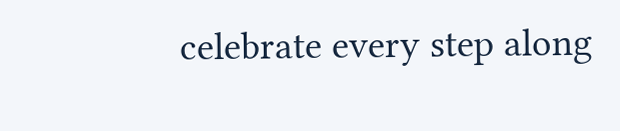celebrate every step along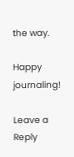the way.

Happy journaling!

Leave a Reply